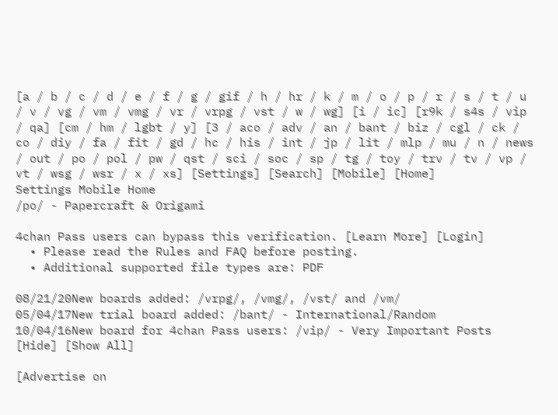[a / b / c / d / e / f / g / gif / h / hr / k / m / o / p / r / s / t / u / v / vg / vm / vmg / vr / vrpg / vst / w / wg] [i / ic] [r9k / s4s / vip / qa] [cm / hm / lgbt / y] [3 / aco / adv / an / bant / biz / cgl / ck / co / diy / fa / fit / gd / hc / his / int / jp / lit / mlp / mu / n / news / out / po / pol / pw / qst / sci / soc / sp / tg / toy / trv / tv / vp / vt / wsg / wsr / x / xs] [Settings] [Search] [Mobile] [Home]
Settings Mobile Home
/po/ - Papercraft & Origami

4chan Pass users can bypass this verification. [Learn More] [Login]
  • Please read the Rules and FAQ before posting.
  • Additional supported file types are: PDF

08/21/20New boards added: /vrpg/, /vmg/, /vst/ and /vm/
05/04/17New trial board added: /bant/ - International/Random
10/04/16New board for 4chan Pass users: /vip/ - Very Important Posts
[Hide] [Show All]

[Advertise on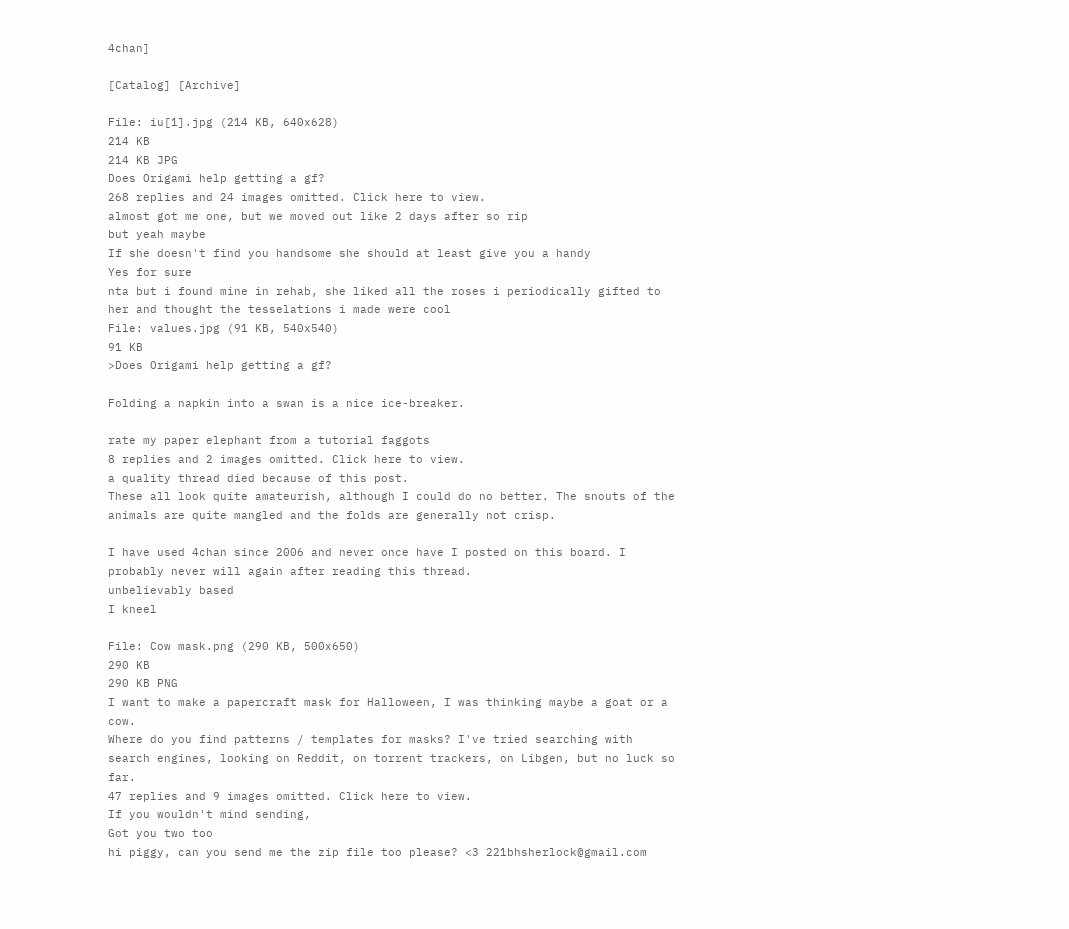4chan]

[Catalog] [Archive]

File: iu[1].jpg (214 KB, 640x628)
214 KB
214 KB JPG
Does Origami help getting a gf?
268 replies and 24 images omitted. Click here to view.
almost got me one, but we moved out like 2 days after so rip
but yeah maybe
If she doesn't find you handsome she should at least give you a handy
Yes for sure
nta but i found mine in rehab, she liked all the roses i periodically gifted to her and thought the tesselations i made were cool
File: values.jpg (91 KB, 540x540)
91 KB
>Does Origami help getting a gf?

Folding a napkin into a swan is a nice ice-breaker.

rate my paper elephant from a tutorial faggots
8 replies and 2 images omitted. Click here to view.
a quality thread died because of this post.
These all look quite amateurish, although I could do no better. The snouts of the animals are quite mangled and the folds are generally not crisp.

I have used 4chan since 2006 and never once have I posted on this board. I probably never will again after reading this thread.
unbelievably based
I kneel

File: Cow mask.png (290 KB, 500x650)
290 KB
290 KB PNG
I want to make a papercraft mask for Halloween, I was thinking maybe a goat or a cow.
Where do you find patterns / templates for masks? I've tried searching with search engines, looking on Reddit, on torrent trackers, on Libgen, but no luck so far.
47 replies and 9 images omitted. Click here to view.
If you wouldn't mind sending,
Got you two too
hi piggy, can you send me the zip file too please? <3 221bhsherlock@gmail.com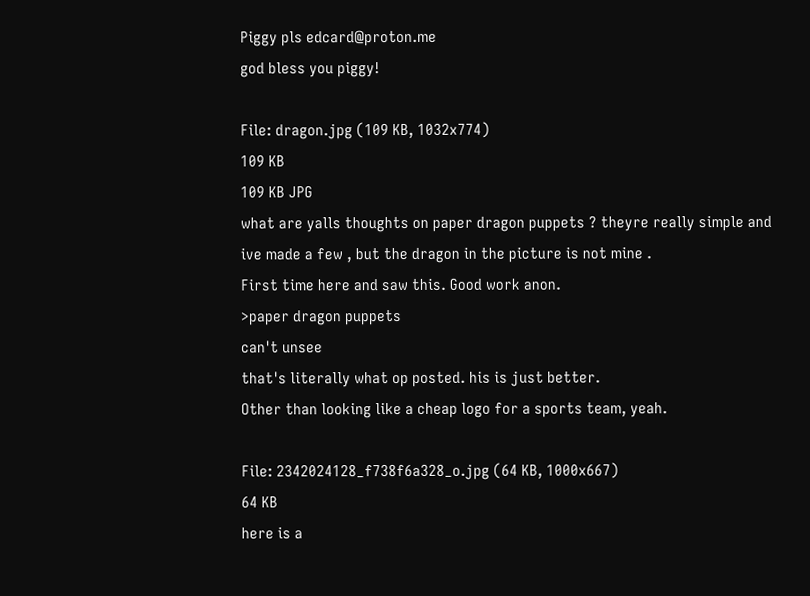Piggy pls edcard@proton.me
god bless you piggy!

File: dragon.jpg (109 KB, 1032x774)
109 KB
109 KB JPG
what are yalls thoughts on paper dragon puppets ? theyre really simple and ive made a few , but the dragon in the picture is not mine .
First time here and saw this. Good work anon.
>paper dragon puppets
can't unsee
that's literally what op posted. his is just better.
Other than looking like a cheap logo for a sports team, yeah.

File: 2342024128_f738f6a328_o.jpg (64 KB, 1000x667)
64 KB
here is a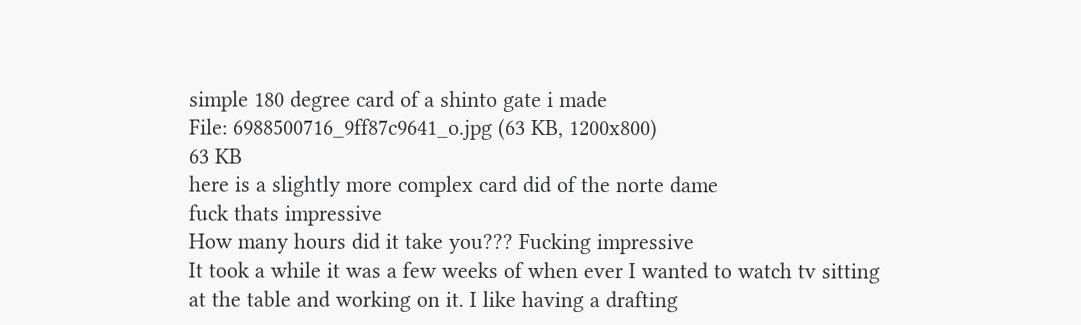simple 180 degree card of a shinto gate i made
File: 6988500716_9ff87c9641_o.jpg (63 KB, 1200x800)
63 KB
here is a slightly more complex card did of the norte dame
fuck thats impressive
How many hours did it take you??? Fucking impressive
It took a while it was a few weeks of when ever I wanted to watch tv sitting at the table and working on it. I like having a drafting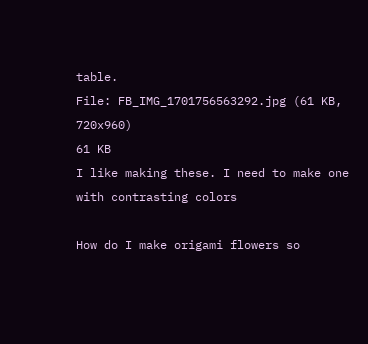table.
File: FB_IMG_1701756563292.jpg (61 KB, 720x960)
61 KB
I like making these. I need to make one with contrasting colors

How do I make origami flowers so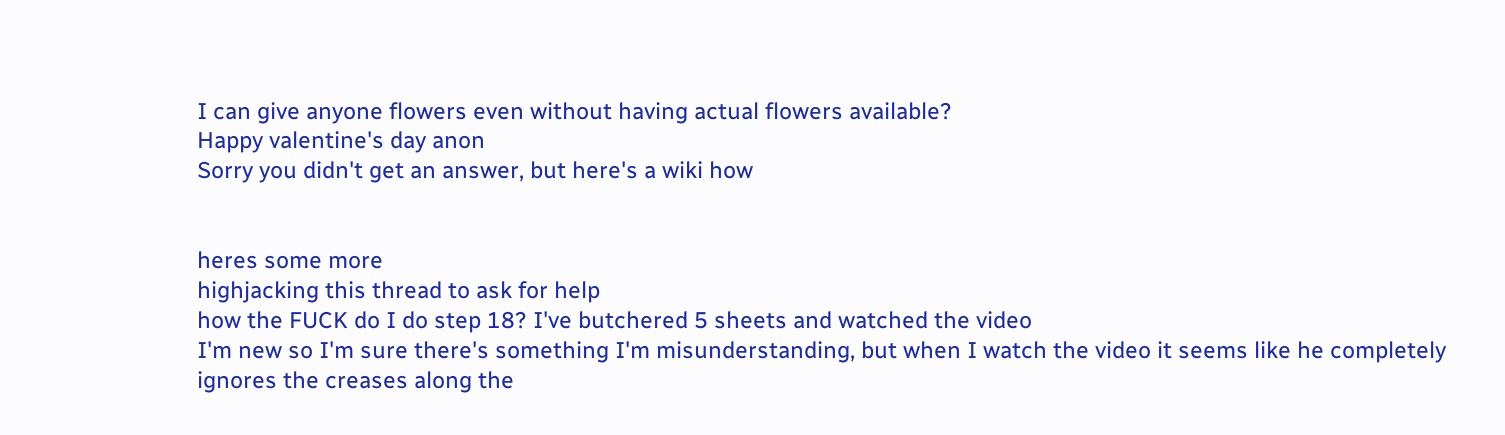I can give anyone flowers even without having actual flowers available?
Happy valentine's day anon
Sorry you didn't get an answer, but here's a wiki how


heres some more
highjacking this thread to ask for help
how the FUCK do I do step 18? I've butchered 5 sheets and watched the video
I'm new so I'm sure there's something I'm misunderstanding, but when I watch the video it seems like he completely ignores the creases along the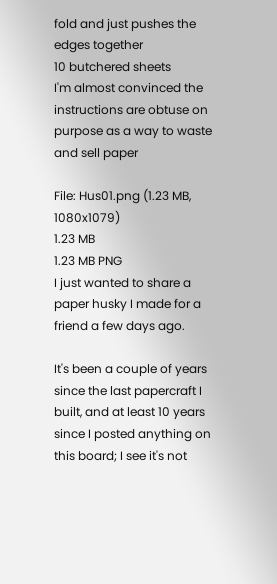fold and just pushes the edges together
10 butchered sheets
I'm almost convinced the instructions are obtuse on purpose as a way to waste and sell paper

File: Hus01.png (1.23 MB, 1080x1079)
1.23 MB
1.23 MB PNG
I just wanted to share a paper husky I made for a friend a few days ago.

It's been a couple of years since the last papercraft I built, and at least 10 years since I posted anything on this board; I see it's not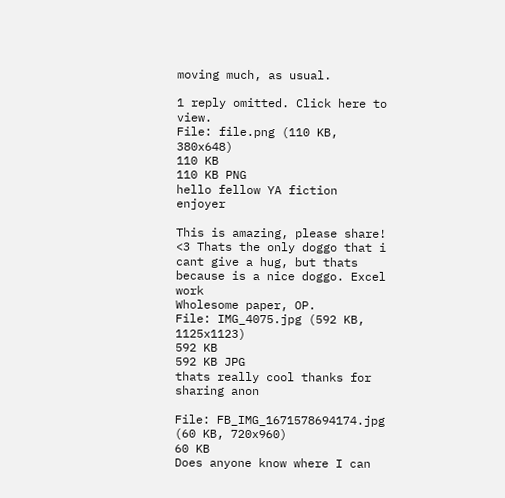moving much, as usual.

1 reply omitted. Click here to view.
File: file.png (110 KB, 380x648)
110 KB
110 KB PNG
hello fellow YA fiction enjoyer

This is amazing, please share!
<3 Thats the only doggo that i cant give a hug, but thats because is a nice doggo. Excel work
Wholesome paper, OP.
File: IMG_4075.jpg (592 KB, 1125x1123)
592 KB
592 KB JPG
thats really cool thanks for sharing anon

File: FB_IMG_1671578694174.jpg (60 KB, 720x960)
60 KB
Does anyone know where I can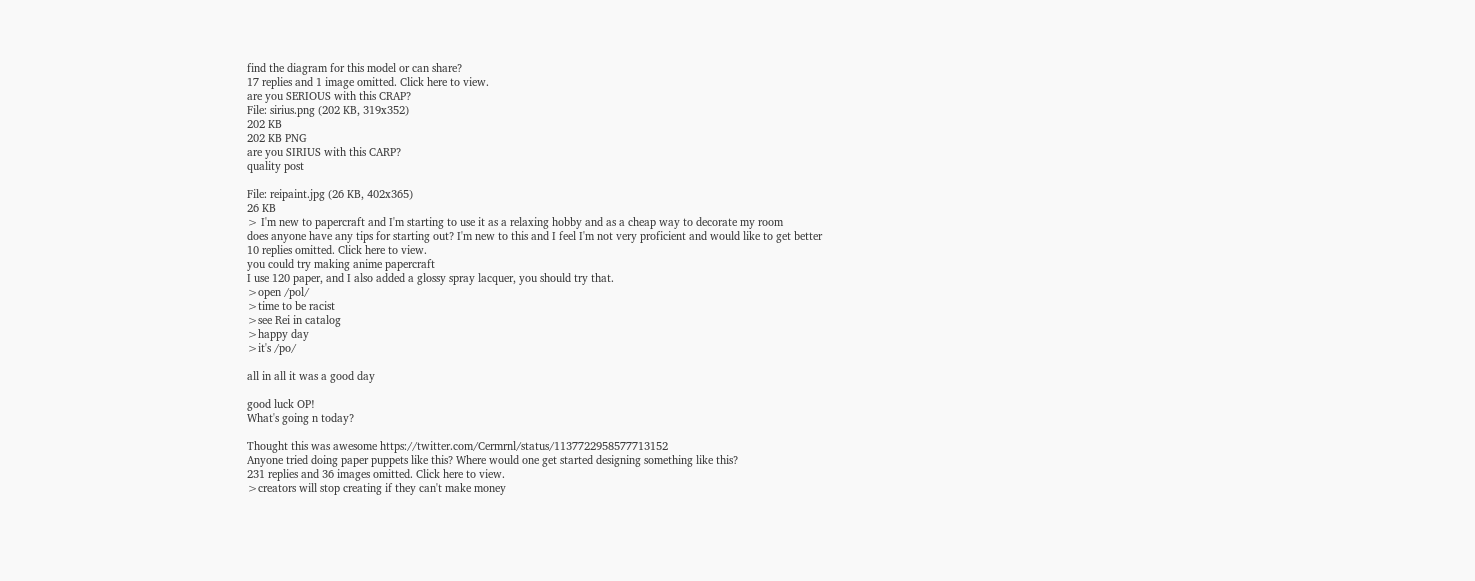find the diagram for this model or can share?
17 replies and 1 image omitted. Click here to view.
are you SERIOUS with this CRAP?
File: sirius.png (202 KB, 319x352)
202 KB
202 KB PNG
are you SIRIUS with this CARP?
quality post

File: reipaint.jpg (26 KB, 402x365)
26 KB
> I'm new to papercraft and I'm starting to use it as a relaxing hobby and as a cheap way to decorate my room
does anyone have any tips for starting out? I'm new to this and I feel I'm not very proficient and would like to get better
10 replies omitted. Click here to view.
you could try making anime papercraft
I use 120 paper, and I also added a glossy spray lacquer, you should try that.
>open /pol/
>time to be racist
>see Rei in catalog
>happy day
>it's /po/

all in all it was a good day

good luck OP!
What's going n today?

Thought this was awesome https://twitter.com/Cermrnl/status/1137722958577713152
Anyone tried doing paper puppets like this? Where would one get started designing something like this?
231 replies and 36 images omitted. Click here to view.
>creators will stop creating if they can't make money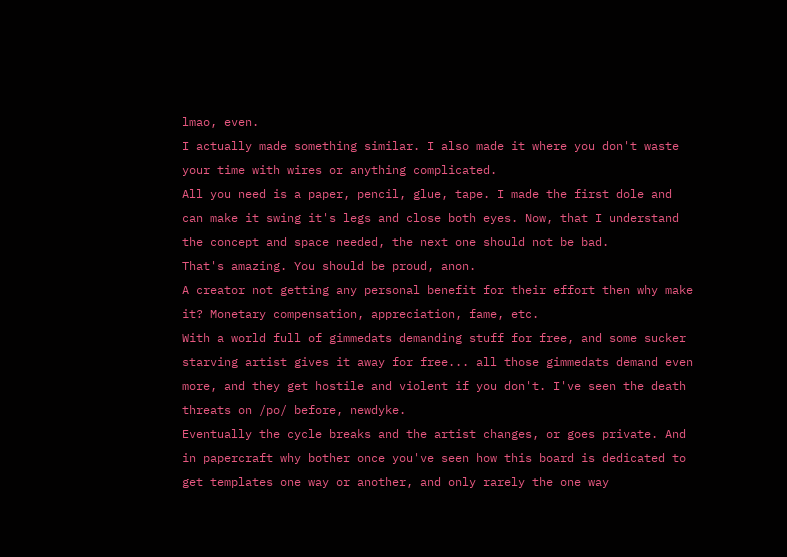lmao, even.
I actually made something similar. I also made it where you don't waste your time with wires or anything complicated.
All you need is a paper, pencil, glue, tape. I made the first dole and can make it swing it's legs and close both eyes. Now, that I understand the concept and space needed, the next one should not be bad.
That's amazing. You should be proud, anon.
A creator not getting any personal benefit for their effort then why make it? Monetary compensation, appreciation, fame, etc.
With a world full of gimmedats demanding stuff for free, and some sucker starving artist gives it away for free... all those gimmedats demand even more, and they get hostile and violent if you don't. I've seen the death threats on /po/ before, newdyke.
Eventually the cycle breaks and the artist changes, or goes private. And in papercraft why bother once you've seen how this board is dedicated to get templates one way or another, and only rarely the one way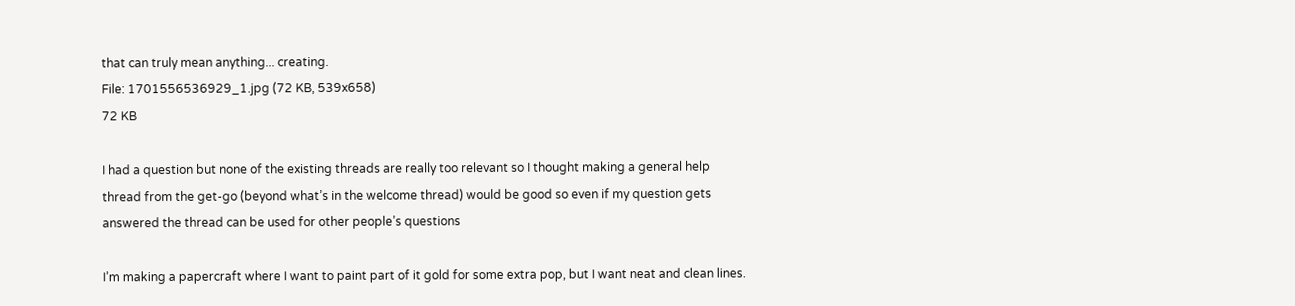that can truly mean anything... creating.
File: 1701556536929_1.jpg (72 KB, 539x658)
72 KB

I had a question but none of the existing threads are really too relevant so I thought making a general help thread from the get-go (beyond what’s in the welcome thread) would be good so even if my question gets answered the thread can be used for other people’s questions

I’m making a papercraft where I want to paint part of it gold for some extra pop, but I want neat and clean lines.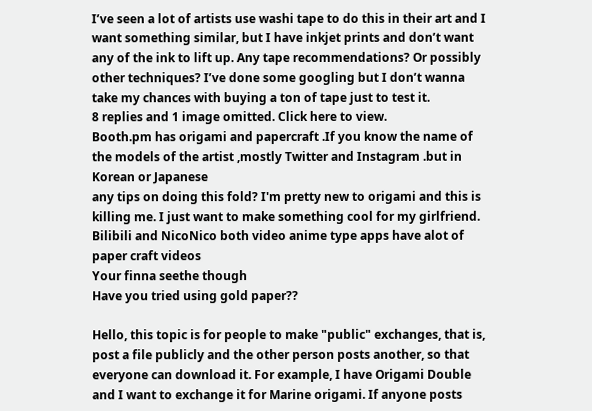I’ve seen a lot of artists use washi tape to do this in their art and I want something similar, but I have inkjet prints and don’t want any of the ink to lift up. Any tape recommendations? Or possibly other techniques? I’ve done some googling but I don’t wanna take my chances with buying a ton of tape just to test it.
8 replies and 1 image omitted. Click here to view.
Booth.pm has origami and papercraft .If you know the name of the models of the artist ,mostly Twitter and Instagram .but in Korean or Japanese
any tips on doing this fold? I'm pretty new to origami and this is killing me. I just want to make something cool for my girlfriend.
Bilibili and NicoNico both video anime type apps have alot of paper craft videos
Your finna seethe though
Have you tried using gold paper??

Hello, this topic is for people to make "public" exchanges, that is, post a file publicly and the other person posts another, so that everyone can download it. For example, I have Origami Double and I want to exchange it for Marine origami. If anyone posts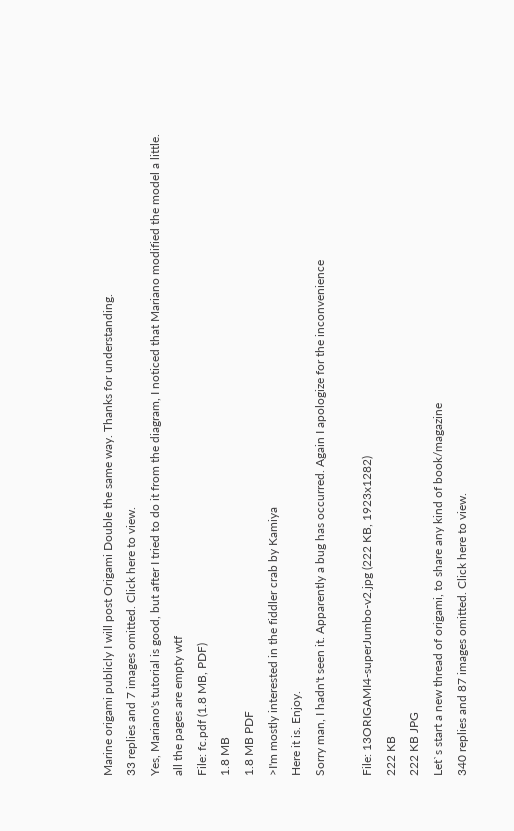Marine origami publicly I will post Origami Double the same way. Thanks for understanding.
33 replies and 7 images omitted. Click here to view.
Yes, Mariano's tutorial is good, but after I tried to do it from the diagram, I noticed that Mariano modified the model a little.
all the pages are empty wtf
File: fc.pdf (1.8 MB, PDF)
1.8 MB
1.8 MB PDF
>I'm mostly interested in the fiddler crab by Kamiya
Here it is. Enjoy.
Sorry man, I hadn't seen it. Apparently a bug has occurred. Again I apologize for the inconvenience

File: 13ORIGAMI4-superJumbo-v2.jpg (222 KB, 1923x1282)
222 KB
222 KB JPG
Let`s start a new thread of origami, to share any kind of book/magazine
340 replies and 87 images omitted. Click here to view.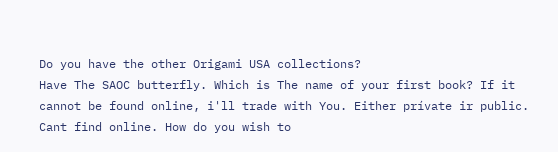Do you have the other Origami USA collections?
Have The SAOC butterfly. Which is The name of your first book? If it cannot be found online, i'll trade with You. Either prívate ir public.
Cant find online. How do you wish to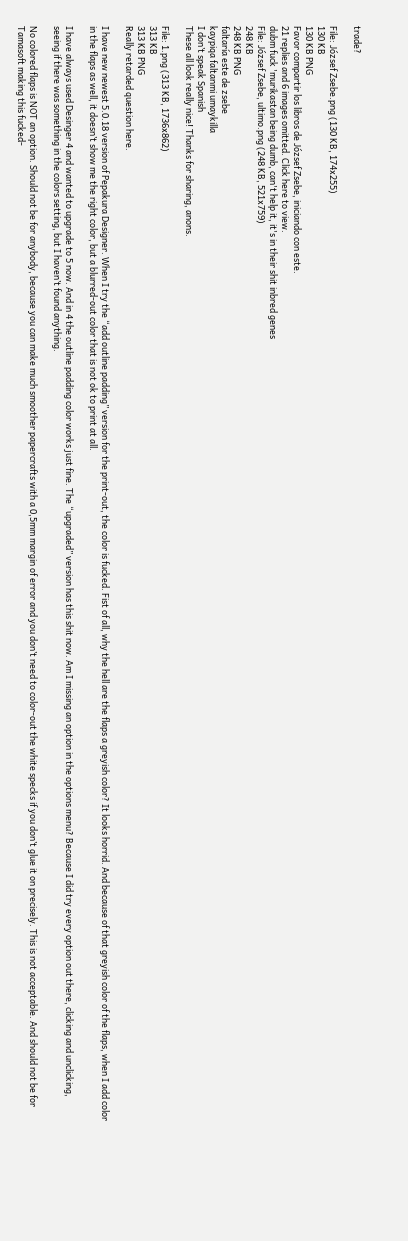trade?

File: József Zsebe.png (130 KB, 174x255)
130 KB
130 KB PNG
Favor compartir los libros de József Zsebe, iniciando con este.
21 replies and 6 images omitted. Click here to view.
dubm fuck 'murikastan being dumb, can't help it, it's in their shit inbred genes
File: József Zsebe, ultimo.png (248 KB, 521x759)
248 KB
248 KB PNG
faltaría este de zsebe
kaypiqa faltanmi umaykilla
I don’t speak Spanish
These all look really nice! Thanks for sharing, anons.

File: 1.png (313 KB, 1736x862)
313 KB
313 KB PNG
Really retarded question here.

I have new newest 5.0.18 version of Pepakura Designer. When I try the “add outline padding” version for the print-out, the color is fucked. Fist of all, why the hell are the flaps a greyish color? It looks horrid. And because of that greyish color of the flaps, when I add color in the flaps as well, it doesn’t show me the right color, but a blurred-out color that is not ok to print at all.

I have always used Desinger 4 and wanted to upgrade to 5 now. And in 4 the outline padding color works just fine. The “upgraded” version has this shit now. Am I missing an option in the options menu? Because I did try every option out there, clicking and unclicking, seeing if there was something in the colors setting, but I haven’t found anything.

No colored flaps is NOT an option. Should not be for anybody, because you can make much smoother papercrafts with a 0,5mm margin of error and you don’t need to color-out the white specks if you don’t glue it on precisely. This is not acceptable. And should not be for Tamasoft making this fucked-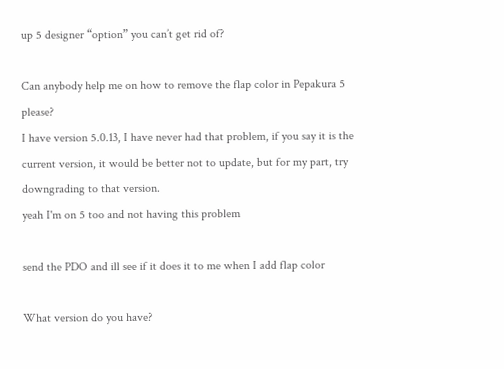up 5 designer “option” you can’t get rid of?

Can anybody help me on how to remove the flap color in Pepakura 5 please?
I have version 5.0.13, I have never had that problem, if you say it is the current version, it would be better not to update, but for my part, try downgrading to that version.
yeah I'm on 5 too and not having this problem

send the PDO and ill see if it does it to me when I add flap color

What version do you have?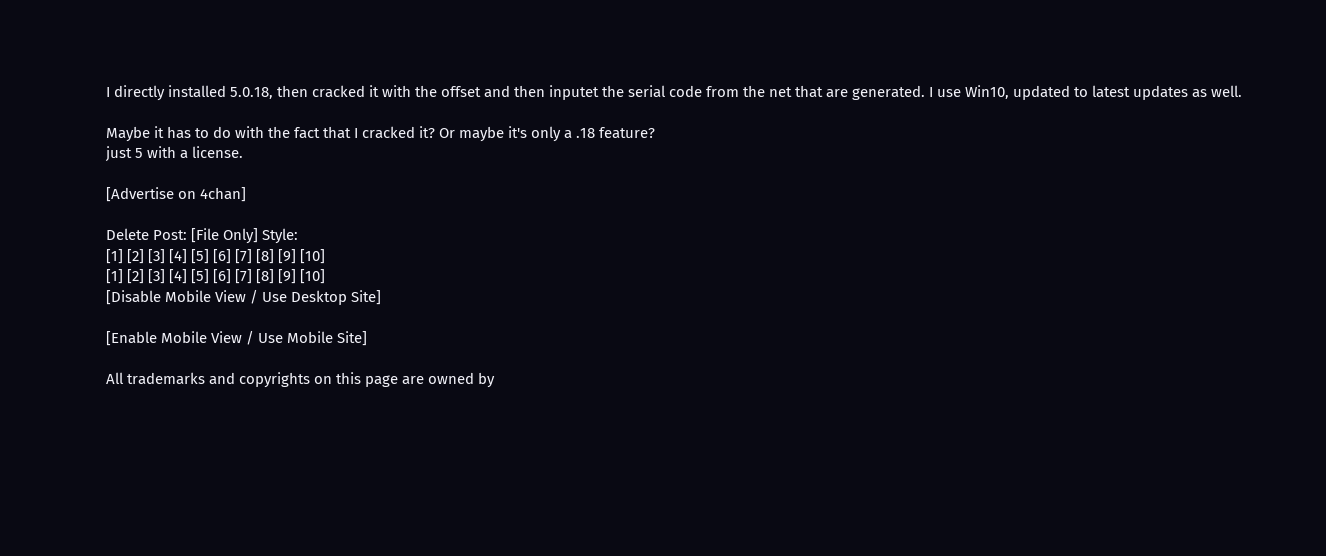I directly installed 5.0.18, then cracked it with the offset and then inputet the serial code from the net that are generated. I use Win10, updated to latest updates as well.

Maybe it has to do with the fact that I cracked it? Or maybe it's only a .18 feature?
just 5 with a license.

[Advertise on 4chan]

Delete Post: [File Only] Style:
[1] [2] [3] [4] [5] [6] [7] [8] [9] [10]
[1] [2] [3] [4] [5] [6] [7] [8] [9] [10]
[Disable Mobile View / Use Desktop Site]

[Enable Mobile View / Use Mobile Site]

All trademarks and copyrights on this page are owned by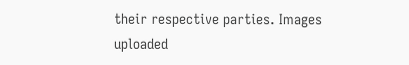their respective parties. Images uploaded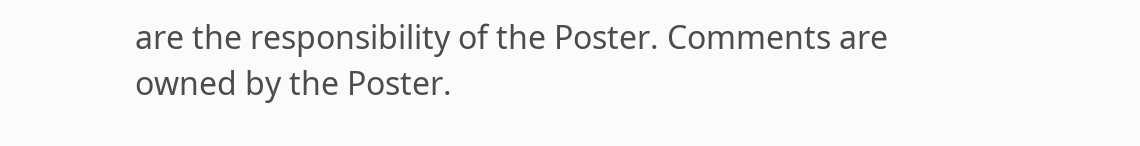are the responsibility of the Poster. Comments are owned by the Poster.